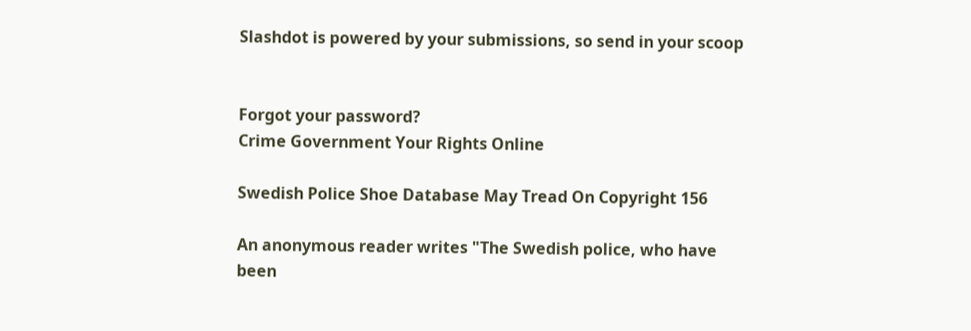Slashdot is powered by your submissions, so send in your scoop


Forgot your password?
Crime Government Your Rights Online

Swedish Police Shoe Database May Tread On Copyright 156

An anonymous reader writes "The Swedish police, who have been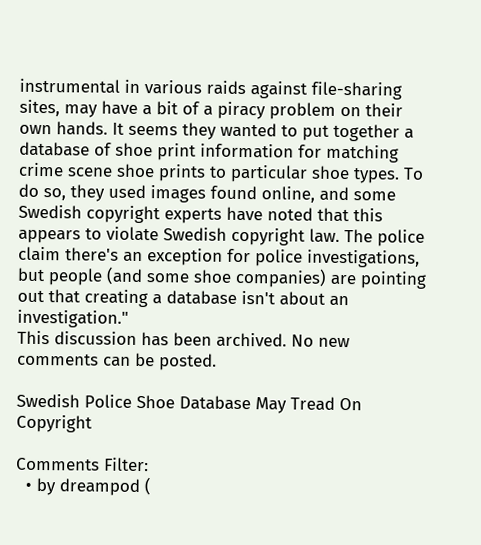instrumental in various raids against file-sharing sites, may have a bit of a piracy problem on their own hands. It seems they wanted to put together a database of shoe print information for matching crime scene shoe prints to particular shoe types. To do so, they used images found online, and some Swedish copyright experts have noted that this appears to violate Swedish copyright law. The police claim there's an exception for police investigations, but people (and some shoe companies) are pointing out that creating a database isn't about an investigation."
This discussion has been archived. No new comments can be posted.

Swedish Police Shoe Database May Tread On Copyright

Comments Filter:
  • by dreampod (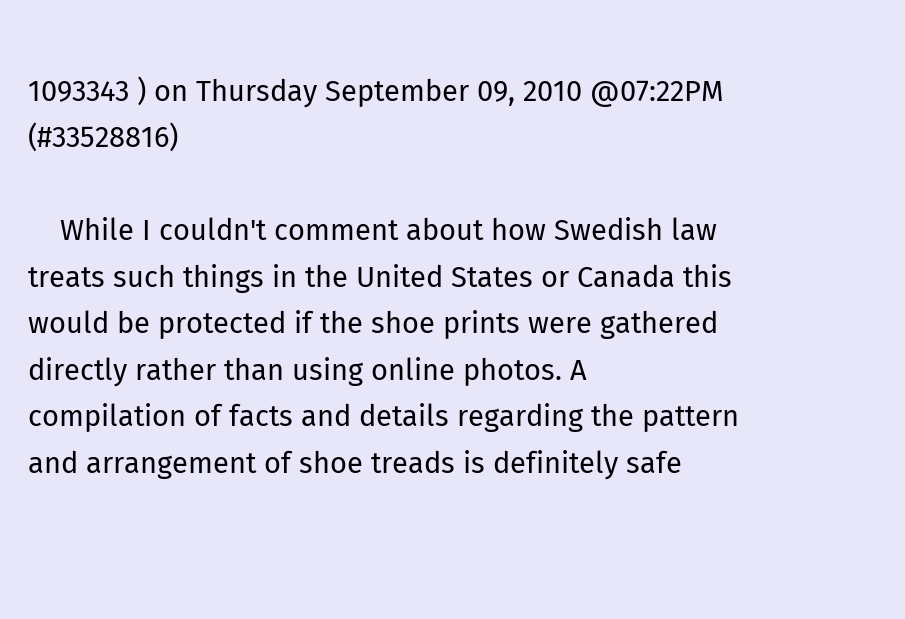1093343 ) on Thursday September 09, 2010 @07:22PM (#33528816)

    While I couldn't comment about how Swedish law treats such things in the United States or Canada this would be protected if the shoe prints were gathered directly rather than using online photos. A compilation of facts and details regarding the pattern and arrangement of shoe treads is definitely safe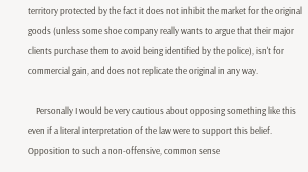territory protected by the fact it does not inhibit the market for the original goods (unless some shoe company really wants to argue that their major clients purchase them to avoid being identified by the police), isn't for commercial gain, and does not replicate the original in any way.

    Personally I would be very cautious about opposing something like this even if a literal interpretation of the law were to support this belief. Opposition to such a non-offensive, common sense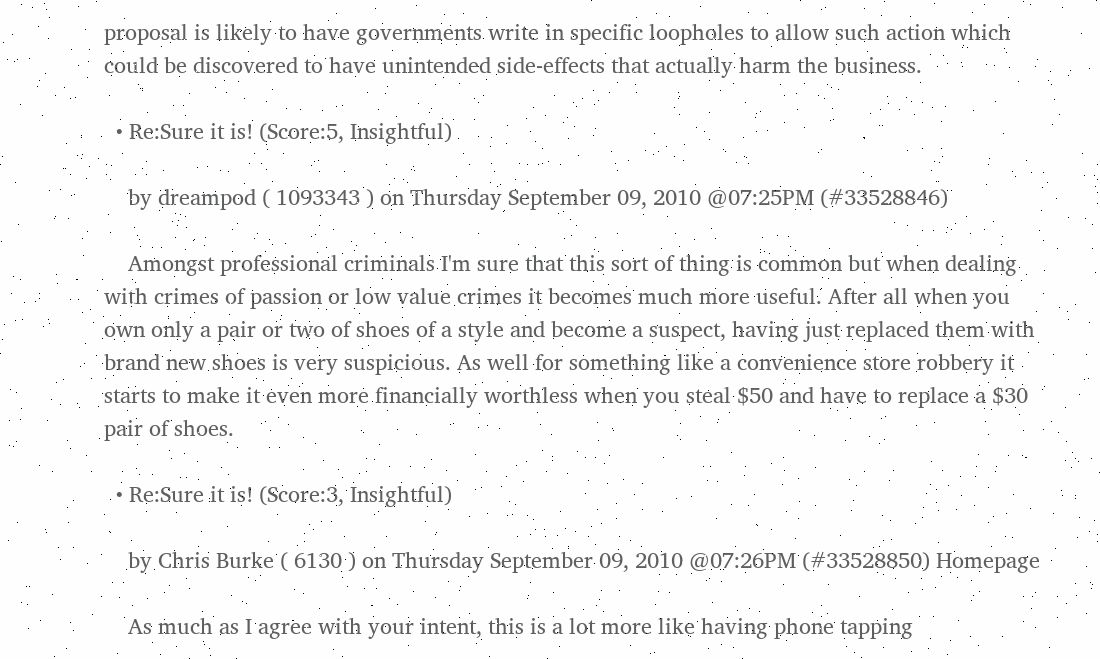proposal is likely to have governments write in specific loopholes to allow such action which could be discovered to have unintended side-effects that actually harm the business.

  • Re:Sure it is! (Score:5, Insightful)

    by dreampod ( 1093343 ) on Thursday September 09, 2010 @07:25PM (#33528846)

    Amongst professional criminals I'm sure that this sort of thing is common but when dealing with crimes of passion or low value crimes it becomes much more useful. After all when you own only a pair or two of shoes of a style and become a suspect, having just replaced them with brand new shoes is very suspicious. As well for something like a convenience store robbery it starts to make it even more financially worthless when you steal $50 and have to replace a $30 pair of shoes.

  • Re:Sure it is! (Score:3, Insightful)

    by Chris Burke ( 6130 ) on Thursday September 09, 2010 @07:26PM (#33528850) Homepage

    As much as I agree with your intent, this is a lot more like having phone tapping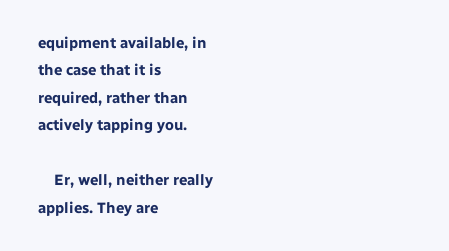equipment available, in the case that it is required, rather than actively tapping you.

    Er, well, neither really applies. They are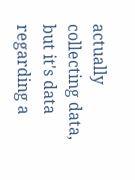actually collecting data, but it's data regarding a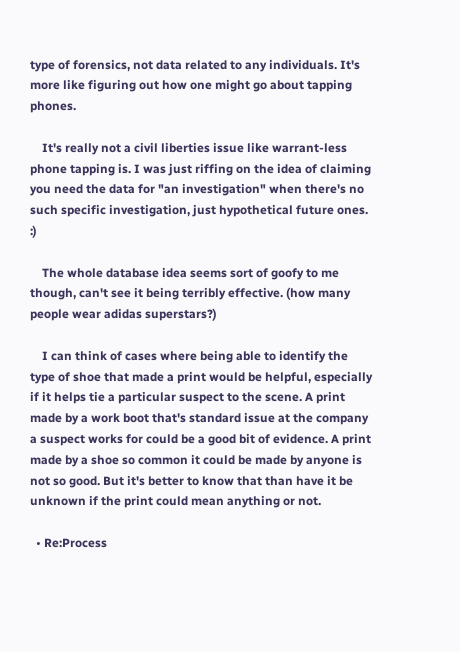type of forensics, not data related to any individuals. It's more like figuring out how one might go about tapping phones.

    It's really not a civil liberties issue like warrant-less phone tapping is. I was just riffing on the idea of claiming you need the data for "an investigation" when there's no such specific investigation, just hypothetical future ones. :)

    The whole database idea seems sort of goofy to me though, can't see it being terribly effective. (how many people wear adidas superstars?)

    I can think of cases where being able to identify the type of shoe that made a print would be helpful, especially if it helps tie a particular suspect to the scene. A print made by a work boot that's standard issue at the company a suspect works for could be a good bit of evidence. A print made by a shoe so common it could be made by anyone is not so good. But it's better to know that than have it be unknown if the print could mean anything or not.

  • Re:Process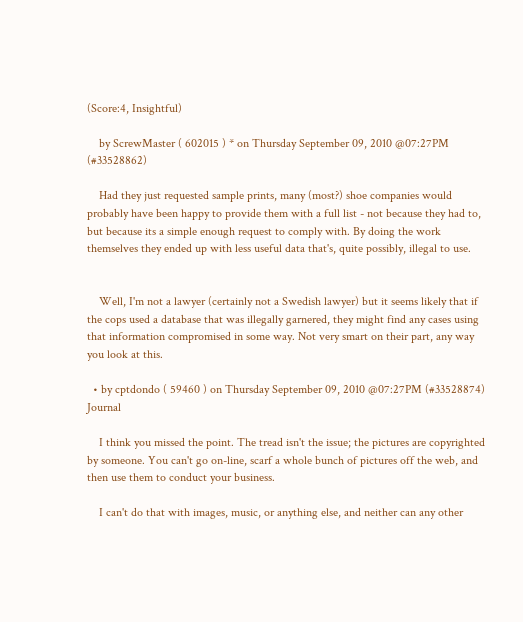(Score:4, Insightful)

    by ScrewMaster ( 602015 ) * on Thursday September 09, 2010 @07:27PM (#33528862)

    Had they just requested sample prints, many (most?) shoe companies would probably have been happy to provide them with a full list - not because they had to, but because its a simple enough request to comply with. By doing the work themselves they ended up with less useful data that's, quite possibly, illegal to use.


    Well, I'm not a lawyer (certainly not a Swedish lawyer) but it seems likely that if the cops used a database that was illegally garnered, they might find any cases using that information compromised in some way. Not very smart on their part, any way you look at this.

  • by cptdondo ( 59460 ) on Thursday September 09, 2010 @07:27PM (#33528874) Journal

    I think you missed the point. The tread isn't the issue; the pictures are copyrighted by someone. You can't go on-line, scarf a whole bunch of pictures off the web, and then use them to conduct your business.

    I can't do that with images, music, or anything else, and neither can any other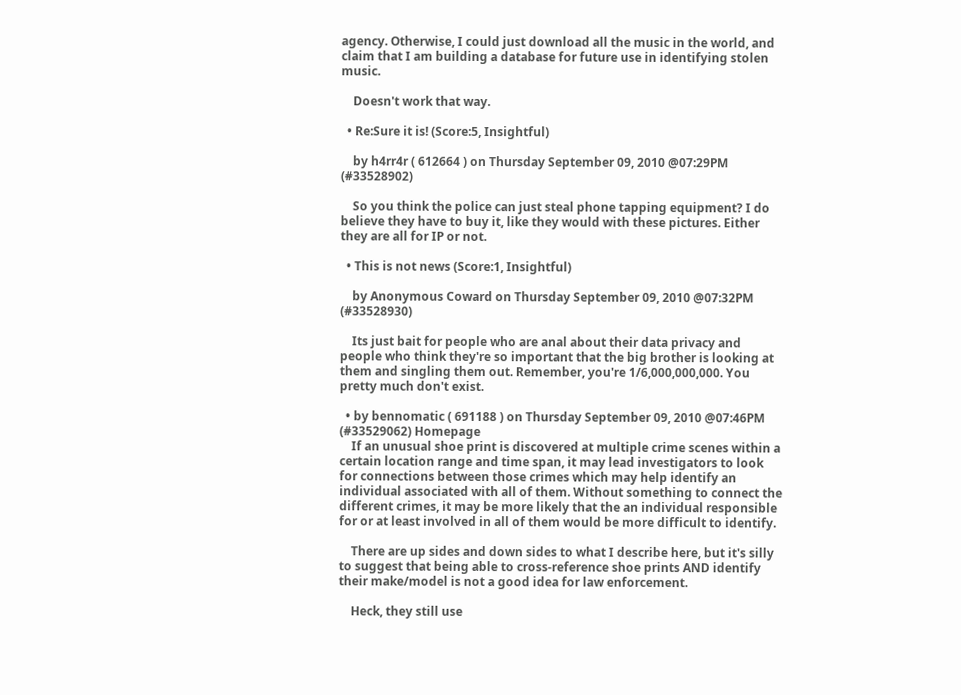agency. Otherwise, I could just download all the music in the world, and claim that I am building a database for future use in identifying stolen music.

    Doesn't work that way.

  • Re:Sure it is! (Score:5, Insightful)

    by h4rr4r ( 612664 ) on Thursday September 09, 2010 @07:29PM (#33528902)

    So you think the police can just steal phone tapping equipment? I do believe they have to buy it, like they would with these pictures. Either they are all for IP or not.

  • This is not news (Score:1, Insightful)

    by Anonymous Coward on Thursday September 09, 2010 @07:32PM (#33528930)

    Its just bait for people who are anal about their data privacy and people who think they're so important that the big brother is looking at them and singling them out. Remember, you're 1/6,000,000,000. You pretty much don't exist.

  • by bennomatic ( 691188 ) on Thursday September 09, 2010 @07:46PM (#33529062) Homepage
    If an unusual shoe print is discovered at multiple crime scenes within a certain location range and time span, it may lead investigators to look for connections between those crimes which may help identify an individual associated with all of them. Without something to connect the different crimes, it may be more likely that the an individual responsible for or at least involved in all of them would be more difficult to identify.

    There are up sides and down sides to what I describe here, but it's silly to suggest that being able to cross-reference shoe prints AND identify their make/model is not a good idea for law enforcement.

    Heck, they still use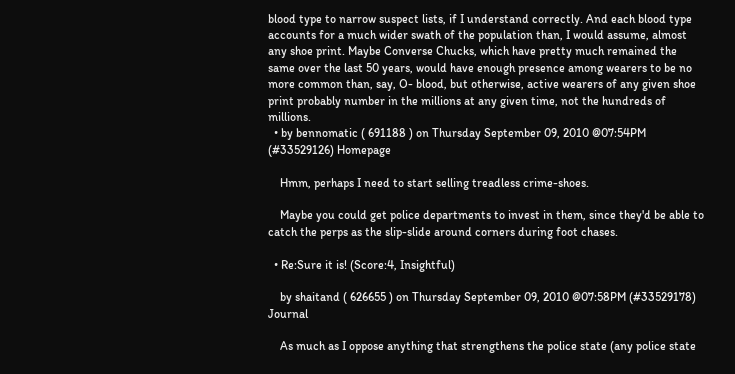blood type to narrow suspect lists, if I understand correctly. And each blood type accounts for a much wider swath of the population than, I would assume, almost any shoe print. Maybe Converse Chucks, which have pretty much remained the same over the last 50 years, would have enough presence among wearers to be no more common than, say, O- blood, but otherwise, active wearers of any given shoe print probably number in the millions at any given time, not the hundreds of millions.
  • by bennomatic ( 691188 ) on Thursday September 09, 2010 @07:54PM (#33529126) Homepage

    Hmm, perhaps I need to start selling treadless crime-shoes.

    Maybe you could get police departments to invest in them, since they'd be able to catch the perps as the slip-slide around corners during foot chases.

  • Re:Sure it is! (Score:4, Insightful)

    by shaitand ( 626655 ) on Thursday September 09, 2010 @07:58PM (#33529178) Journal

    As much as I oppose anything that strengthens the police state (any police state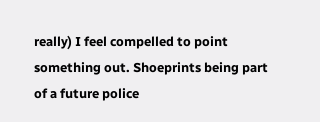really) I feel compelled to point something out. Shoeprints being part of a future police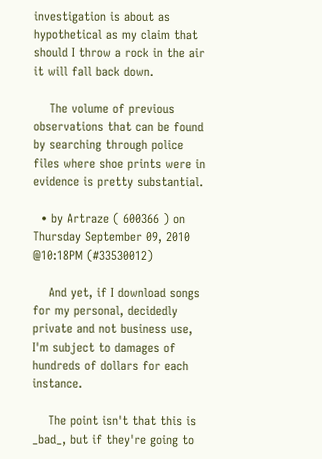investigation is about as hypothetical as my claim that should I throw a rock in the air it will fall back down.

    The volume of previous observations that can be found by searching through police files where shoe prints were in evidence is pretty substantial.

  • by Artraze ( 600366 ) on Thursday September 09, 2010 @10:18PM (#33530012)

    And yet, if I download songs for my personal, decidedly private and not business use, I'm subject to damages of hundreds of dollars for each instance.

    The point isn't that this is _bad_, but if they're going to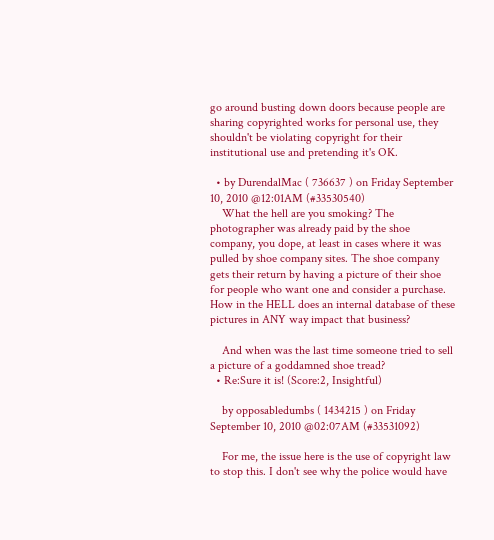go around busting down doors because people are sharing copyrighted works for personal use, they shouldn't be violating copyright for their institutional use and pretending it's OK.

  • by DurendalMac ( 736637 ) on Friday September 10, 2010 @12:01AM (#33530540)
    What the hell are you smoking? The photographer was already paid by the shoe company, you dope, at least in cases where it was pulled by shoe company sites. The shoe company gets their return by having a picture of their shoe for people who want one and consider a purchase. How in the HELL does an internal database of these pictures in ANY way impact that business?

    And when was the last time someone tried to sell a picture of a goddamned shoe tread?
  • Re:Sure it is! (Score:2, Insightful)

    by opposabledumbs ( 1434215 ) on Friday September 10, 2010 @02:07AM (#33531092)

    For me, the issue here is the use of copyright law to stop this. I don't see why the police would have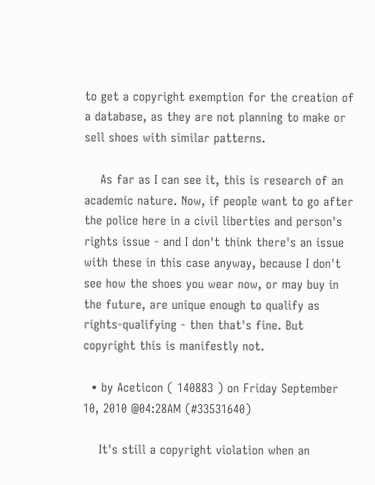to get a copyright exemption for the creation of a database, as they are not planning to make or sell shoes with similar patterns.

    As far as I can see it, this is research of an academic nature. Now, if people want to go after the police here in a civil liberties and person's rights issue - and I don't think there's an issue with these in this case anyway, because I don't see how the shoes you wear now, or may buy in the future, are unique enough to qualify as rights-qualifying - then that's fine. But copyright this is manifestly not.

  • by Aceticon ( 140883 ) on Friday September 10, 2010 @04:28AM (#33531640)

    It's still a copyright violation when an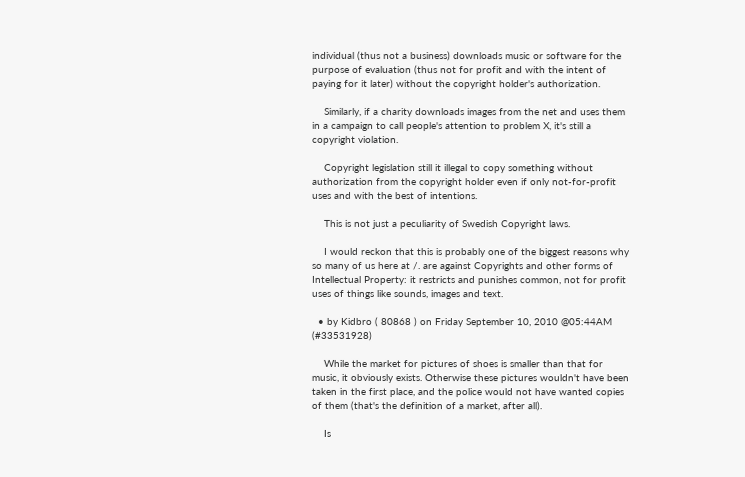individual (thus not a business) downloads music or software for the purpose of evaluation (thus not for profit and with the intent of paying for it later) without the copyright holder's authorization.

    Similarly, if a charity downloads images from the net and uses them in a campaign to call people's attention to problem X, it's still a copyright violation.

    Copyright legislation still it illegal to copy something without authorization from the copyright holder even if only not-for-profit uses and with the best of intentions.

    This is not just a peculiarity of Swedish Copyright laws.

    I would reckon that this is probably one of the biggest reasons why so many of us here at /. are against Copyrights and other forms of Intellectual Property: it restricts and punishes common, not for profit uses of things like sounds, images and text.

  • by Kidbro ( 80868 ) on Friday September 10, 2010 @05:44AM (#33531928)

    While the market for pictures of shoes is smaller than that for music, it obviously exists. Otherwise these pictures wouldn't have been taken in the first place, and the police would not have wanted copies of them (that's the definition of a market, after all).

    Is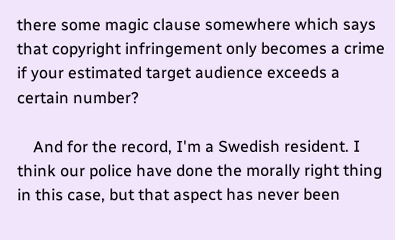there some magic clause somewhere which says that copyright infringement only becomes a crime if your estimated target audience exceeds a certain number?

    And for the record, I'm a Swedish resident. I think our police have done the morally right thing in this case, but that aspect has never been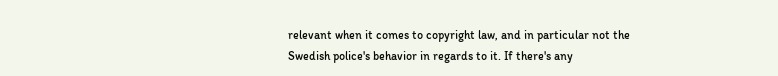relevant when it comes to copyright law, and in particular not the Swedish police's behavior in regards to it. If there's any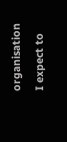organisation I expect to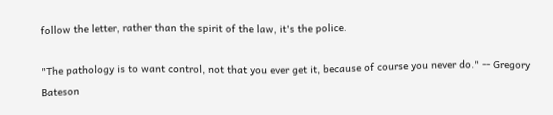follow the letter, rather than the spirit of the law, it's the police.

"The pathology is to want control, not that you ever get it, because of course you never do." -- Gregory Bateson